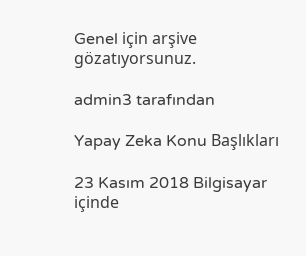Genel için arşive gözatıyorsunuz.

admin3 tarafından

Yapay Zeka Konu Başlıkları

23 Kasım 2018 Bilgisayar içinde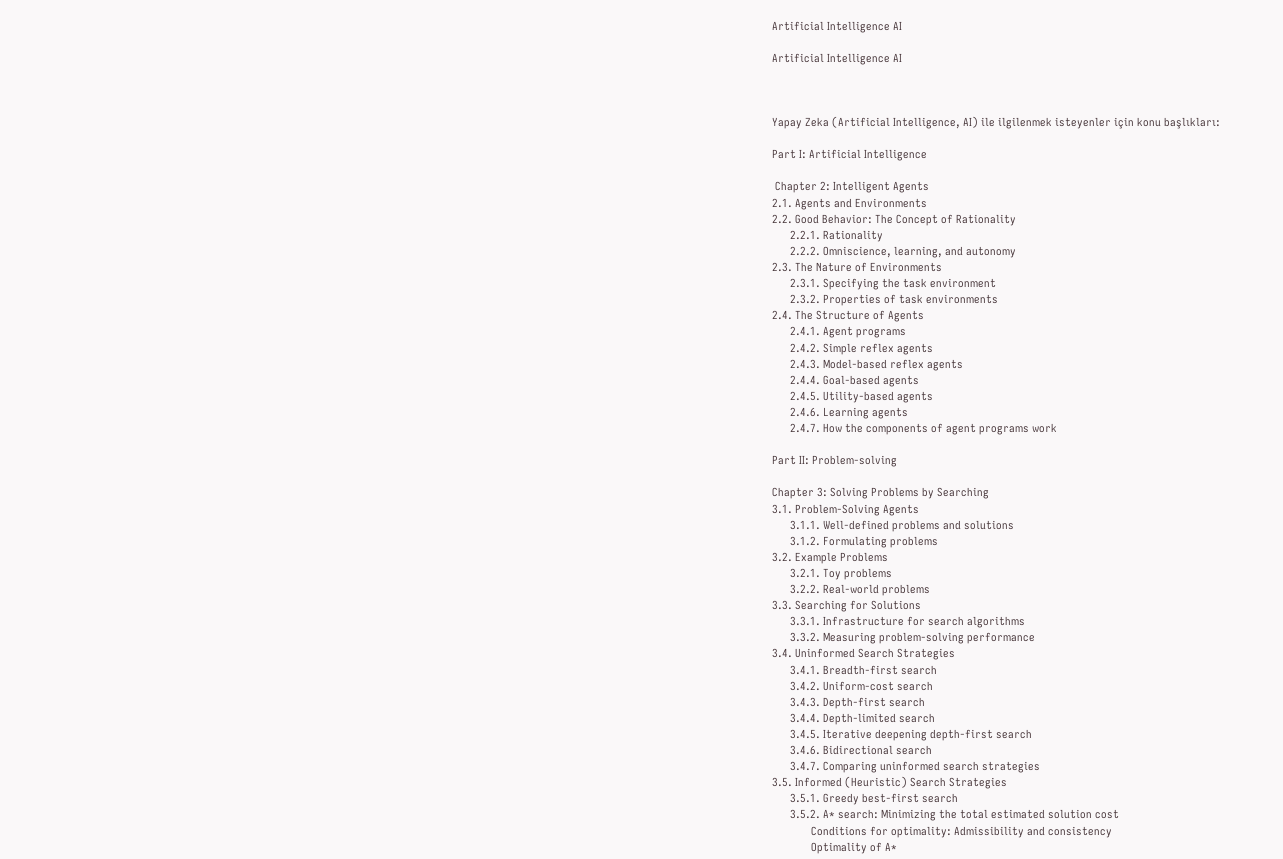Artificial Intelligence AI

Artificial Intelligence AI



Yapay Zeka (Artificial Intelligence, AI) ile ilgilenmek isteyenler için konu başlıkları:

Part I: Artificial Intelligence

 Chapter 2: Intelligent Agents
2.1. Agents and Environments
2.2. Good Behavior: The Concept of Rationality
      2.2.1. Rationality
      2.2.2. Omniscience, learning, and autonomy
2.3. The Nature of Environments
      2.3.1. Specifying the task environment
      2.3.2. Properties of task environments
2.4. The Structure of Agents
      2.4.1. Agent programs
      2.4.2. Simple reflex agents
      2.4.3. Model-based reflex agents
      2.4.4. Goal-based agents
      2.4.5. Utility-based agents
      2.4.6. Learning agents
      2.4.7. How the components of agent programs work

Part II: Problem-solving

Chapter 3: Solving Problems by Searching
3.1. Problem-Solving Agents
      3.1.1. Well-defined problems and solutions
      3.1.2. Formulating problems
3.2. Example Problems
      3.2.1. Toy problems
      3.2.2. Real-world problems
3.3. Searching for Solutions
      3.3.1. Infrastructure for search algorithms
      3.3.2. Measuring problem-solving performance
3.4. Uninformed Search Strategies
      3.4.1. Breadth-first search
      3.4.2. Uniform-cost search
      3.4.3. Depth-first search
      3.4.4. Depth-limited search
      3.4.5. Iterative deepening depth-first search
      3.4.6. Bidirectional search
      3.4.7. Comparing uninformed search strategies
3.5. Informed (Heuristic) Search Strategies
      3.5.1. Greedy best-first search
      3.5.2. A* search: Minimizing the total estimated solution cost
             Conditions for optimality: Admissibility and consistency
             Optimality of A*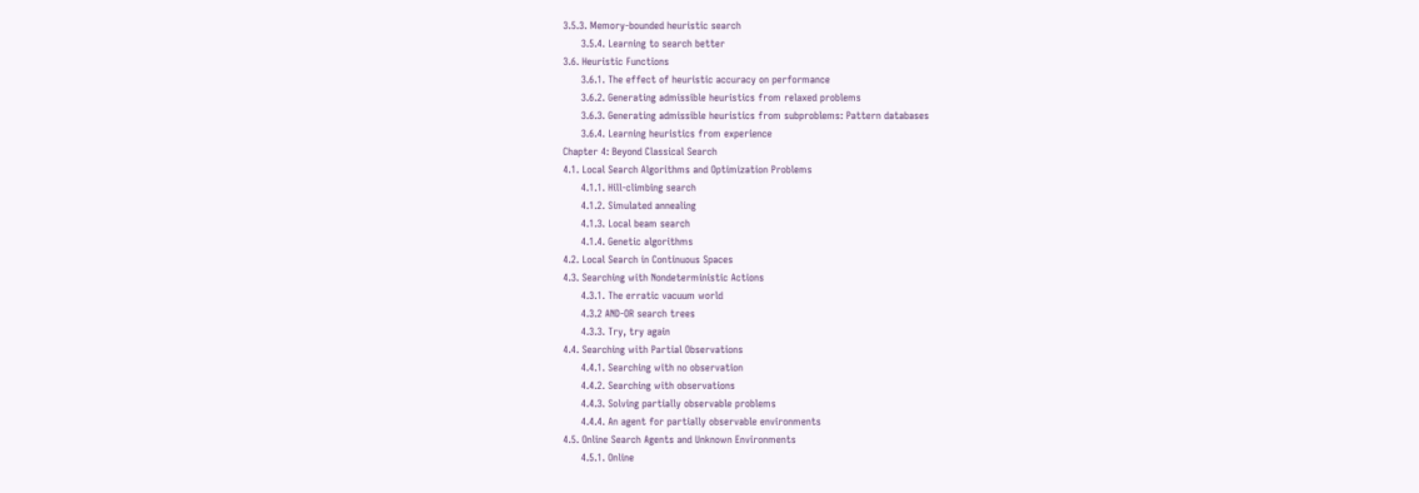3.5.3. Memory-bounded heuristic search
      3.5.4. Learning to search better
3.6. Heuristic Functions
      3.6.1. The effect of heuristic accuracy on performance
      3.6.2. Generating admissible heuristics from relaxed problems
      3.6.3. Generating admissible heuristics from subproblems: Pattern databases
      3.6.4. Learning heuristics from experience
Chapter 4: Beyond Classical Search
4.1. Local Search Algorithms and Optimization Problems
      4.1.1. Hill-climbing search
      4.1.2. Simulated annealing
      4.1.3. Local beam search
      4.1.4. Genetic algorithms
4.2. Local Search in Continuous Spaces
4.3. Searching with Nondeterministic Actions
      4.3.1. The erratic vacuum world
      4.3.2 AND-OR search trees
      4.3.3. Try, try again
4.4. Searching with Partial Observations
      4.4.1. Searching with no observation
      4.4.2. Searching with observations
      4.4.3. Solving partially observable problems
      4.4.4. An agent for partially observable environments
4.5. Online Search Agents and Unknown Environments
      4.5.1. Online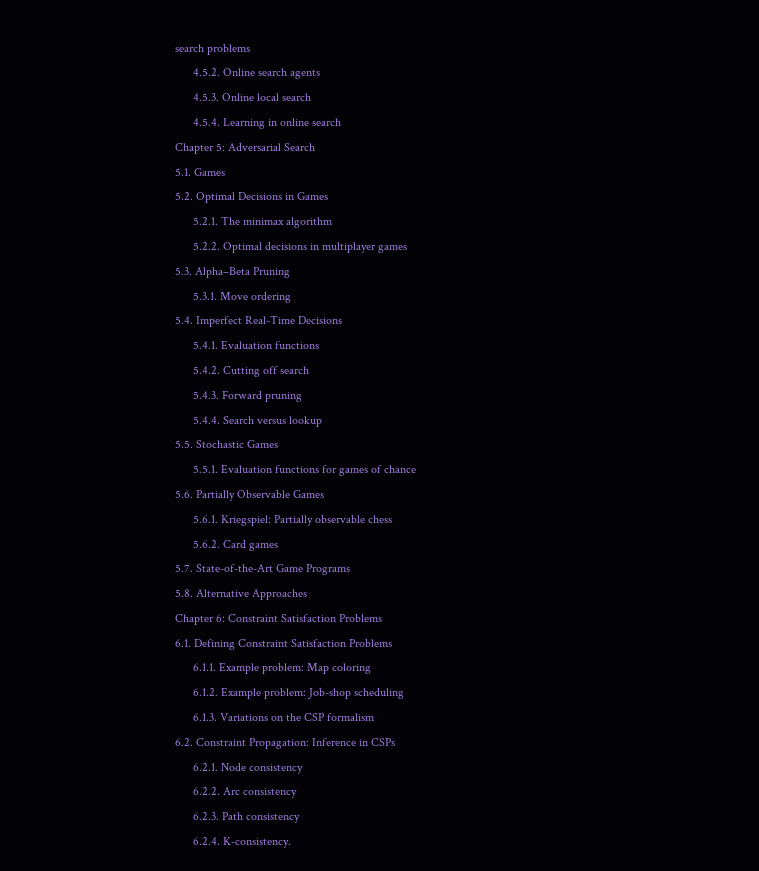search problems
      4.5.2. Online search agents
      4.5.3. Online local search
      4.5.4. Learning in online search
Chapter 5: Adversarial Search
5.1. Games
5.2. Optimal Decisions in Games
      5.2.1. The minimax algorithm
      5.2.2. Optimal decisions in multiplayer games
5.3. Alpha–Beta Pruning
      5.3.1. Move ordering
5.4. Imperfect Real-Time Decisions
      5.4.1. Evaluation functions
      5.4.2. Cutting off search
      5.4.3. Forward pruning
      5.4.4. Search versus lookup
5.5. Stochastic Games
      5.5.1. Evaluation functions for games of chance
5.6. Partially Observable Games
      5.6.1. Kriegspiel: Partially observable chess
      5.6.2. Card games
5.7. State-of-the-Art Game Programs
5.8. Alternative Approaches
Chapter 6: Constraint Satisfaction Problems
6.1. Defining Constraint Satisfaction Problems
      6.1.1. Example problem: Map coloring
      6.1.2. Example problem: Job-shop scheduling
      6.1.3. Variations on the CSP formalism
6.2. Constraint Propagation: Inference in CSPs
      6.2.1. Node consistency
      6.2.2. Arc consistency
      6.2.3. Path consistency
      6.2.4. K-consistency.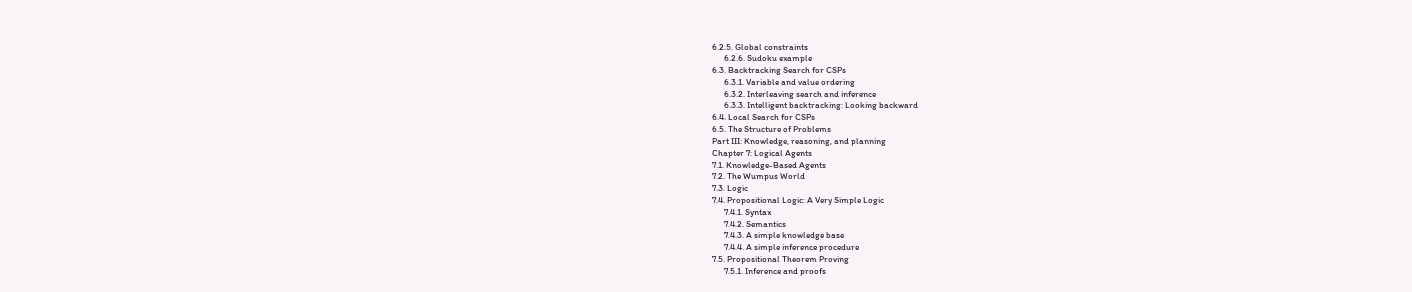6.2.5. Global constraints
      6.2.6. Sudoku example
6.3. Backtracking Search for CSPs
      6.3.1. Variable and value ordering
      6.3.2. Interleaving search and inference
      6.3.3. Intelligent backtracking: Looking backward
6.4. Local Search for CSPs
6.5. The Structure of Problems
Part III: Knowledge, reasoning, and planning
Chapter 7: Logical Agents
7.1. Knowledge-Based Agents
7.2. The Wumpus World
7.3. Logic
7.4. Propositional Logic: A Very Simple Logic
      7.4.1. Syntax
      7.4.2. Semantics
      7.4.3. A simple knowledge base
      7.4.4. A simple inference procedure
7.5. Propositional Theorem Proving
      7.5.1. Inference and proofs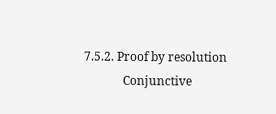7.5.2. Proof by resolution
             Conjunctive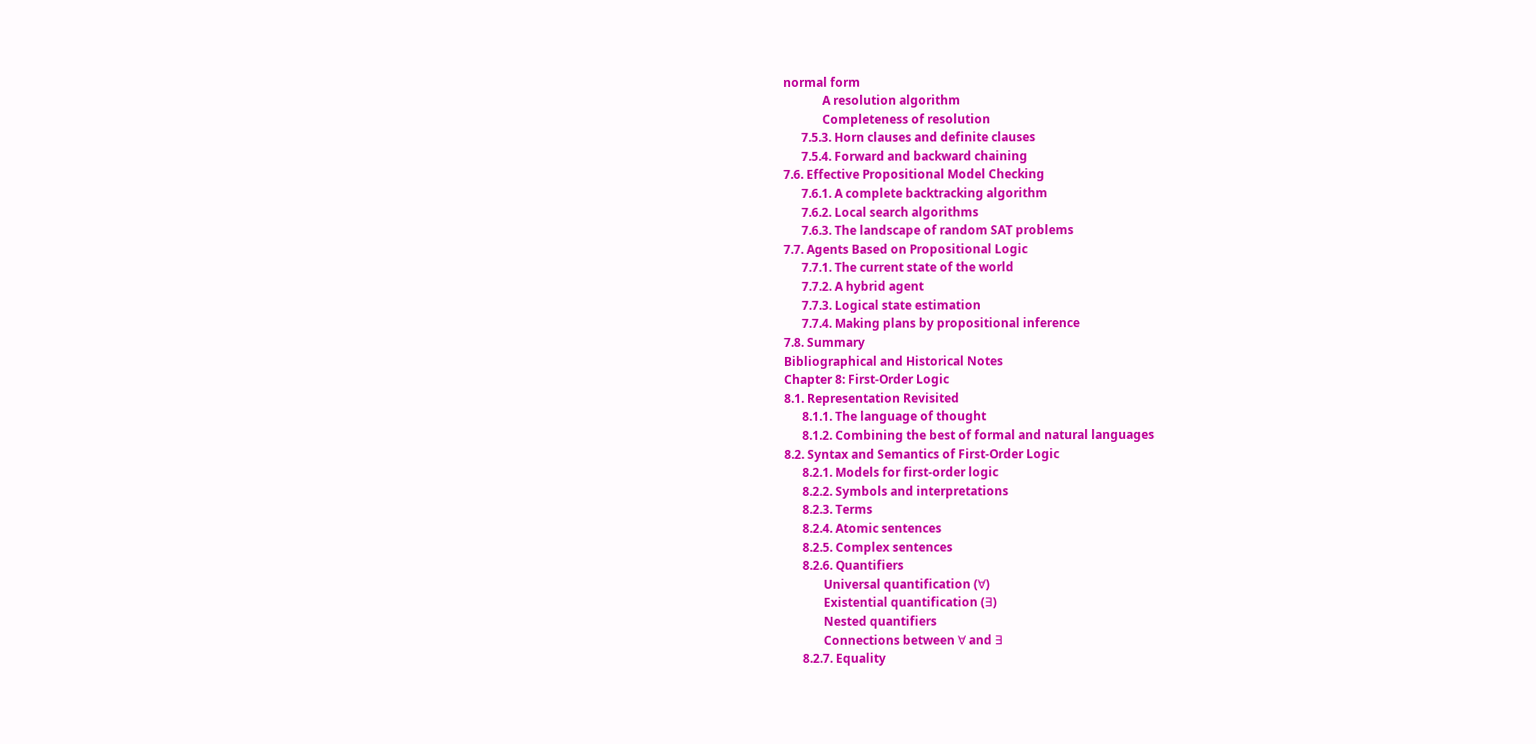normal form
             A resolution algorithm
             Completeness of resolution
      7.5.3. Horn clauses and definite clauses
      7.5.4. Forward and backward chaining
7.6. Effective Propositional Model Checking
      7.6.1. A complete backtracking algorithm
      7.6.2. Local search algorithms
      7.6.3. The landscape of random SAT problems
7.7. Agents Based on Propositional Logic
      7.7.1. The current state of the world
      7.7.2. A hybrid agent
      7.7.3. Logical state estimation
      7.7.4. Making plans by propositional inference
7.8. Summary
Bibliographical and Historical Notes
Chapter 8: First-Order Logic
8.1. Representation Revisited
      8.1.1. The language of thought
      8.1.2. Combining the best of formal and natural languages
8.2. Syntax and Semantics of First-Order Logic
      8.2.1. Models for first-order logic
      8.2.2. Symbols and interpretations
      8.2.3. Terms
      8.2.4. Atomic sentences
      8.2.5. Complex sentences
      8.2.6. Quantifiers
             Universal quantification (∀)
             Existential quantification (∃)
             Nested quantifiers
             Connections between ∀ and ∃
      8.2.7. Equality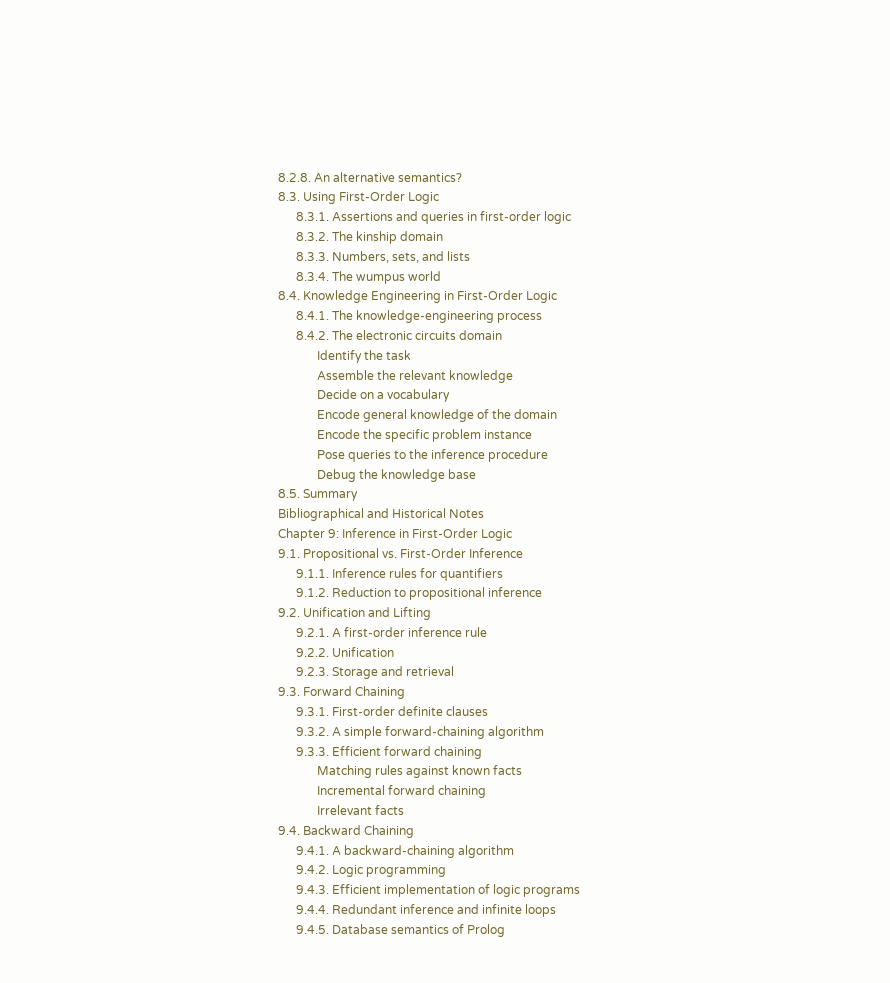8.2.8. An alternative semantics?
8.3. Using First-Order Logic
      8.3.1. Assertions and queries in first-order logic
      8.3.2. The kinship domain
      8.3.3. Numbers, sets, and lists
      8.3.4. The wumpus world
8.4. Knowledge Engineering in First-Order Logic
      8.4.1. The knowledge-engineering process
      8.4.2. The electronic circuits domain
             Identify the task
             Assemble the relevant knowledge
             Decide on a vocabulary
             Encode general knowledge of the domain
             Encode the specific problem instance
             Pose queries to the inference procedure
             Debug the knowledge base
8.5. Summary
Bibliographical and Historical Notes
Chapter 9: Inference in First-Order Logic
9.1. Propositional vs. First-Order Inference
      9.1.1. Inference rules for quantifiers
      9.1.2. Reduction to propositional inference
9.2. Unification and Lifting
      9.2.1. A first-order inference rule
      9.2.2. Unification
      9.2.3. Storage and retrieval
9.3. Forward Chaining
      9.3.1. First-order definite clauses
      9.3.2. A simple forward-chaining algorithm
      9.3.3. Efficient forward chaining
             Matching rules against known facts
             Incremental forward chaining
             Irrelevant facts
9.4. Backward Chaining
      9.4.1. A backward-chaining algorithm
      9.4.2. Logic programming
      9.4.3. Efficient implementation of logic programs
      9.4.4. Redundant inference and infinite loops
      9.4.5. Database semantics of Prolog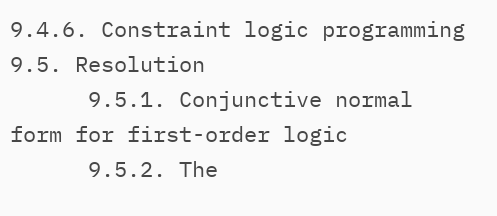9.4.6. Constraint logic programming
9.5. Resolution
      9.5.1. Conjunctive normal form for first-order logic
      9.5.2. The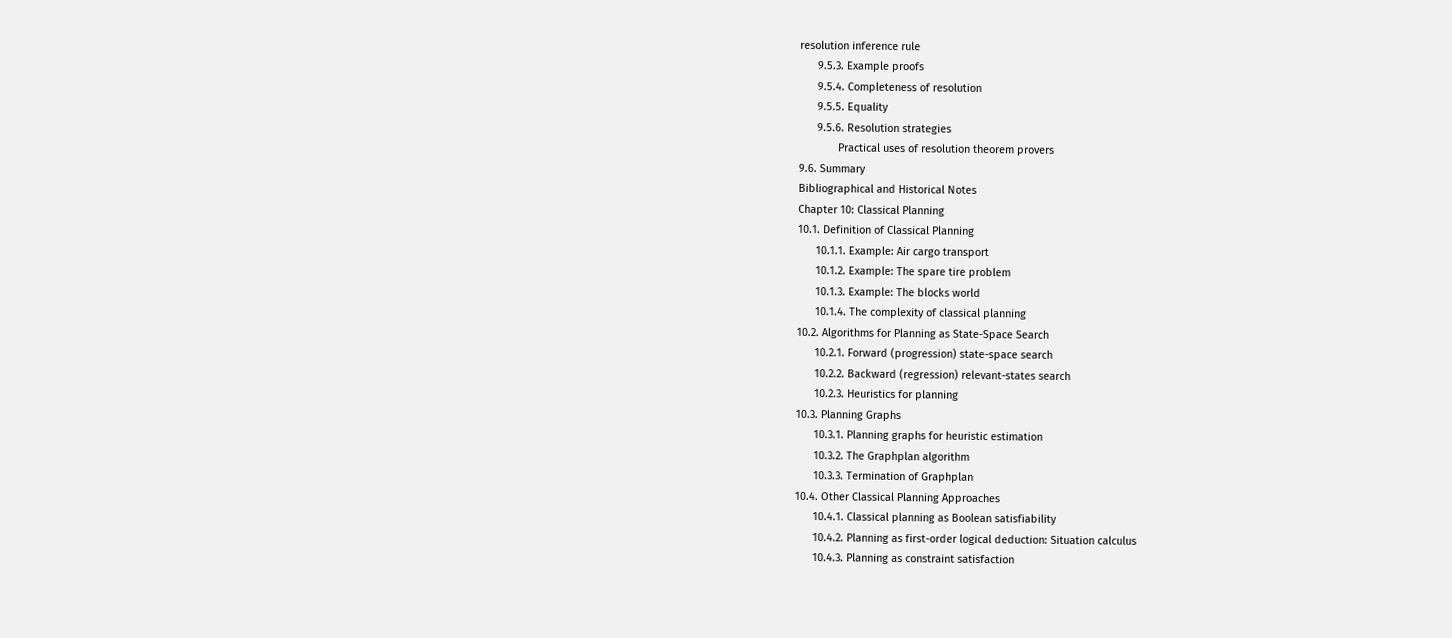resolution inference rule
      9.5.3. Example proofs
      9.5.4. Completeness of resolution
      9.5.5. Equality
      9.5.6. Resolution strategies
             Practical uses of resolution theorem provers
9.6. Summary
Bibliographical and Historical Notes
Chapter 10: Classical Planning
10.1. Definition of Classical Planning
      10.1.1. Example: Air cargo transport
      10.1.2. Example: The spare tire problem
      10.1.3. Example: The blocks world
      10.1.4. The complexity of classical planning
10.2. Algorithms for Planning as State-Space Search
      10.2.1. Forward (progression) state-space search
      10.2.2. Backward (regression) relevant-states search
      10.2.3. Heuristics for planning
10.3. Planning Graphs
      10.3.1. Planning graphs for heuristic estimation
      10.3.2. The Graphplan algorithm
      10.3.3. Termination of Graphplan
10.4. Other Classical Planning Approaches
      10.4.1. Classical planning as Boolean satisfiability
      10.4.2. Planning as first-order logical deduction: Situation calculus
      10.4.3. Planning as constraint satisfaction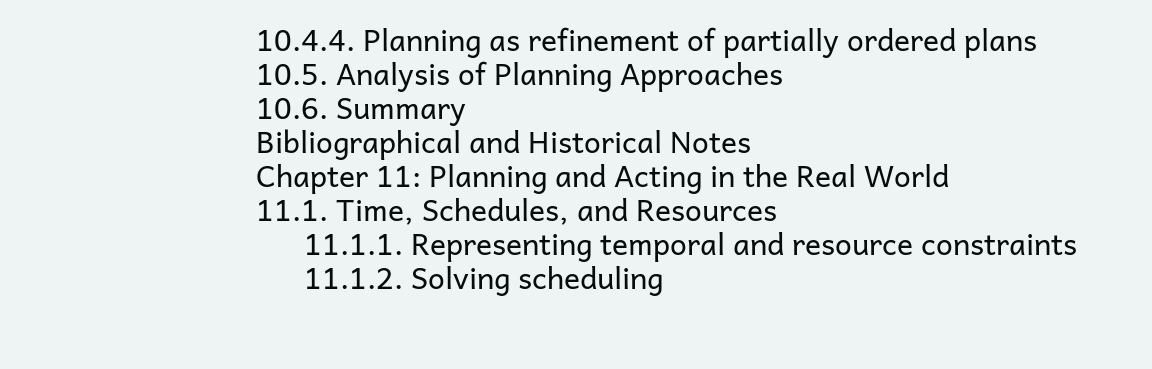10.4.4. Planning as refinement of partially ordered plans
10.5. Analysis of Planning Approaches
10.6. Summary
Bibliographical and Historical Notes
Chapter 11: Planning and Acting in the Real World
11.1. Time, Schedules, and Resources
      11.1.1. Representing temporal and resource constraints
      11.1.2. Solving scheduling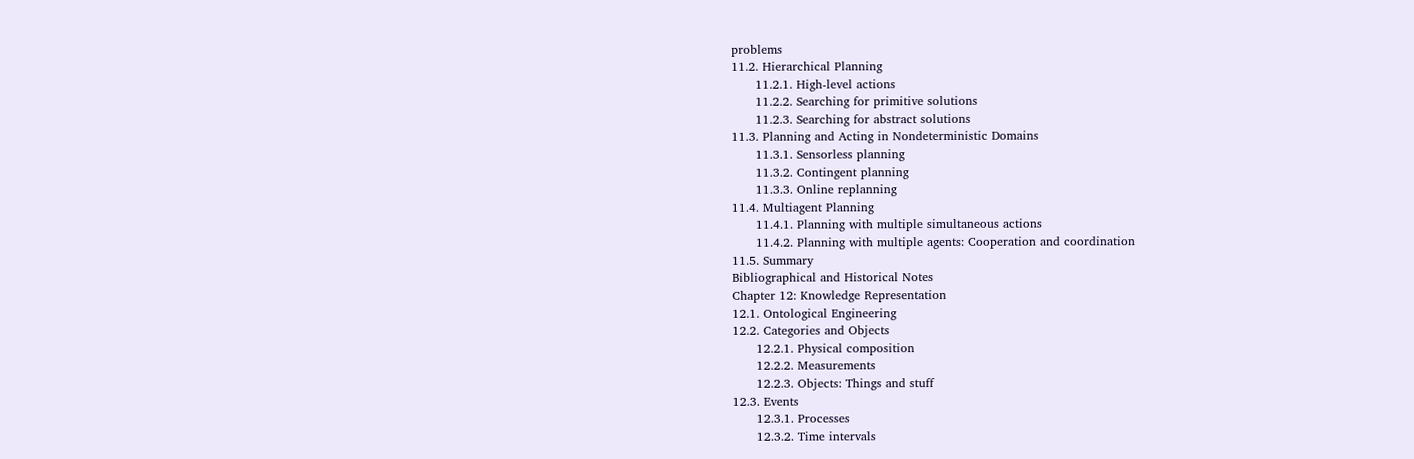problems
11.2. Hierarchical Planning
      11.2.1. High-level actions
      11.2.2. Searching for primitive solutions
      11.2.3. Searching for abstract solutions
11.3. Planning and Acting in Nondeterministic Domains
      11.3.1. Sensorless planning
      11.3.2. Contingent planning
      11.3.3. Online replanning
11.4. Multiagent Planning
      11.4.1. Planning with multiple simultaneous actions
      11.4.2. Planning with multiple agents: Cooperation and coordination
11.5. Summary
Bibliographical and Historical Notes
Chapter 12: Knowledge Representation
12.1. Ontological Engineering
12.2. Categories and Objects
      12.2.1. Physical composition
      12.2.2. Measurements
      12.2.3. Objects: Things and stuff
12.3. Events
      12.3.1. Processes
      12.3.2. Time intervals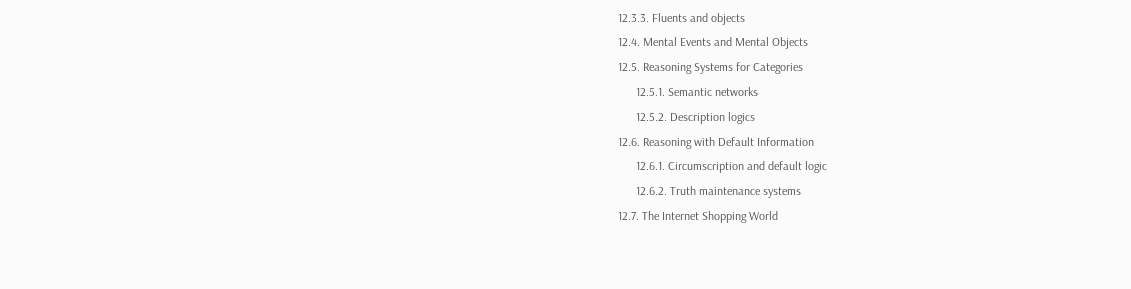12.3.3. Fluents and objects
12.4. Mental Events and Mental Objects
12.5. Reasoning Systems for Categories
      12.5.1. Semantic networks
      12.5.2. Description logics
12.6. Reasoning with Default Information
      12.6.1. Circumscription and default logic
      12.6.2. Truth maintenance systems
12.7. The Internet Shopping World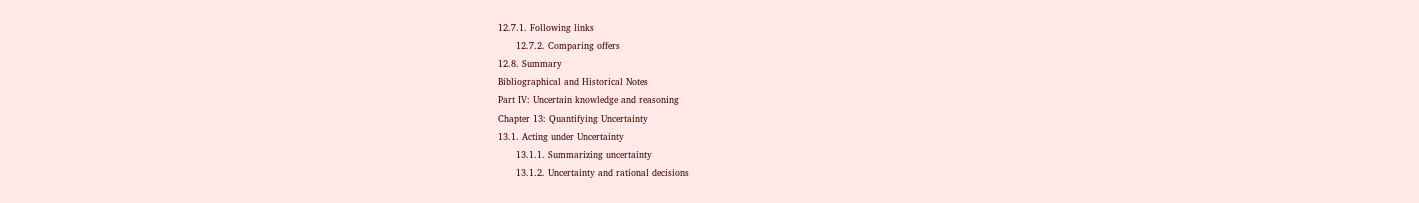12.7.1. Following links
      12.7.2. Comparing offers
12.8. Summary
Bibliographical and Historical Notes
Part IV: Uncertain knowledge and reasoning
Chapter 13: Quantifying Uncertainty
13.1. Acting under Uncertainty
      13.1.1. Summarizing uncertainty
      13.1.2. Uncertainty and rational decisions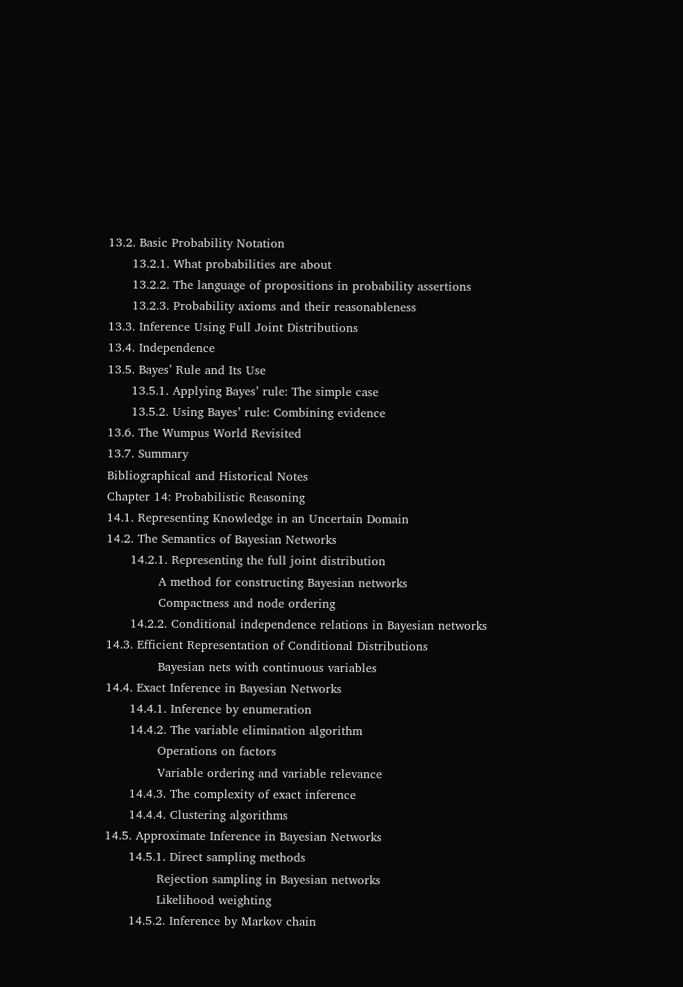13.2. Basic Probability Notation
      13.2.1. What probabilities are about
      13.2.2. The language of propositions in probability assertions
      13.2.3. Probability axioms and their reasonableness
13.3. Inference Using Full Joint Distributions
13.4. Independence
13.5. Bayes’ Rule and Its Use
      13.5.1. Applying Bayes’ rule: The simple case
      13.5.2. Using Bayes’ rule: Combining evidence
13.6. The Wumpus World Revisited
13.7. Summary
Bibliographical and Historical Notes
Chapter 14: Probabilistic Reasoning
14.1. Representing Knowledge in an Uncertain Domain
14.2. The Semantics of Bayesian Networks
      14.2.1. Representing the full joint distribution
             A method for constructing Bayesian networks
             Compactness and node ordering
      14.2.2. Conditional independence relations in Bayesian networks
14.3. Efficient Representation of Conditional Distributions
             Bayesian nets with continuous variables
14.4. Exact Inference in Bayesian Networks
      14.4.1. Inference by enumeration
      14.4.2. The variable elimination algorithm
             Operations on factors
             Variable ordering and variable relevance
      14.4.3. The complexity of exact inference
      14.4.4. Clustering algorithms
14.5. Approximate Inference in Bayesian Networks
      14.5.1. Direct sampling methods
             Rejection sampling in Bayesian networks
             Likelihood weighting
      14.5.2. Inference by Markov chain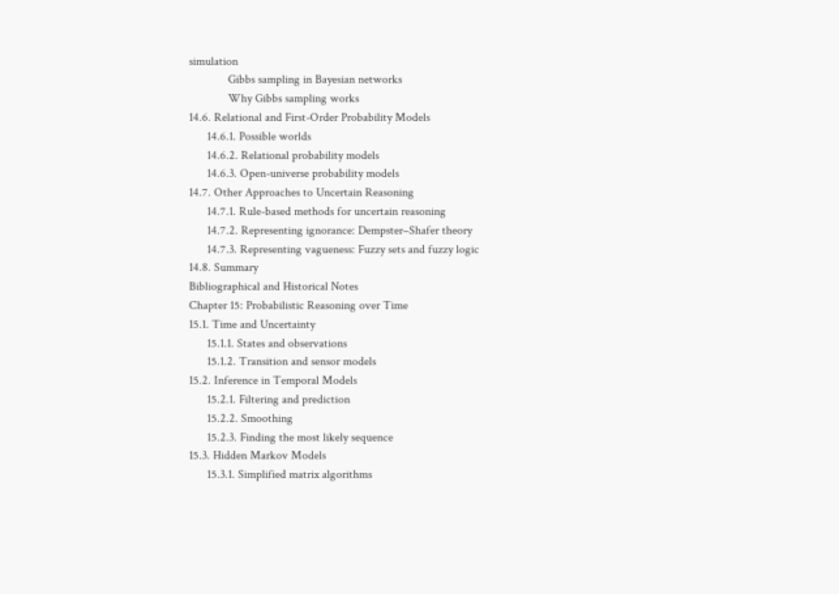simulation
             Gibbs sampling in Bayesian networks
             Why Gibbs sampling works
14.6. Relational and First-Order Probability Models
      14.6.1. Possible worlds
      14.6.2. Relational probability models
      14.6.3. Open-universe probability models
14.7. Other Approaches to Uncertain Reasoning
      14.7.1. Rule-based methods for uncertain reasoning
      14.7.2. Representing ignorance: Dempster–Shafer theory
      14.7.3. Representing vagueness: Fuzzy sets and fuzzy logic
14.8. Summary
Bibliographical and Historical Notes
Chapter 15: Probabilistic Reasoning over Time
15.1. Time and Uncertainty
      15.1.1. States and observations
      15.1.2. Transition and sensor models
15.2. Inference in Temporal Models
      15.2.1. Filtering and prediction
      15.2.2. Smoothing
      15.2.3. Finding the most likely sequence
15.3. Hidden Markov Models
      15.3.1. Simplified matrix algorithms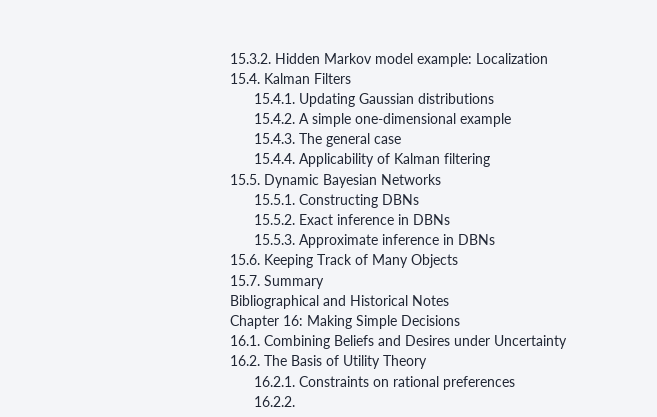15.3.2. Hidden Markov model example: Localization
15.4. Kalman Filters
      15.4.1. Updating Gaussian distributions
      15.4.2. A simple one-dimensional example
      15.4.3. The general case
      15.4.4. Applicability of Kalman filtering
15.5. Dynamic Bayesian Networks
      15.5.1. Constructing DBNs
      15.5.2. Exact inference in DBNs
      15.5.3. Approximate inference in DBNs
15.6. Keeping Track of Many Objects
15.7. Summary
Bibliographical and Historical Notes
Chapter 16: Making Simple Decisions
16.1. Combining Beliefs and Desires under Uncertainty
16.2. The Basis of Utility Theory
      16.2.1. Constraints on rational preferences
      16.2.2.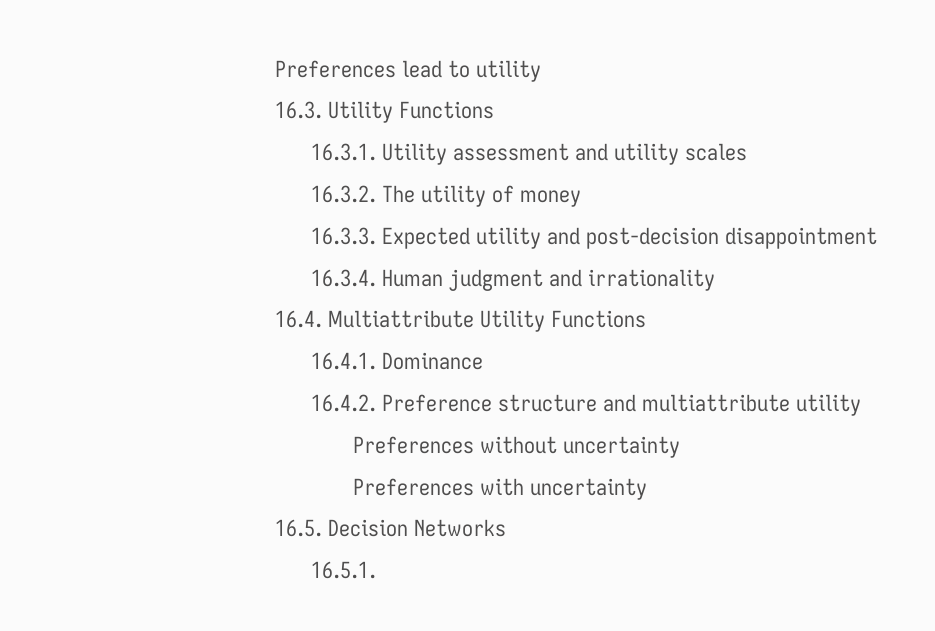Preferences lead to utility
16.3. Utility Functions
      16.3.1. Utility assessment and utility scales
      16.3.2. The utility of money
      16.3.3. Expected utility and post-decision disappointment
      16.3.4. Human judgment and irrationality
16.4. Multiattribute Utility Functions
      16.4.1. Dominance
      16.4.2. Preference structure and multiattribute utility
             Preferences without uncertainty
             Preferences with uncertainty
16.5. Decision Networks
      16.5.1.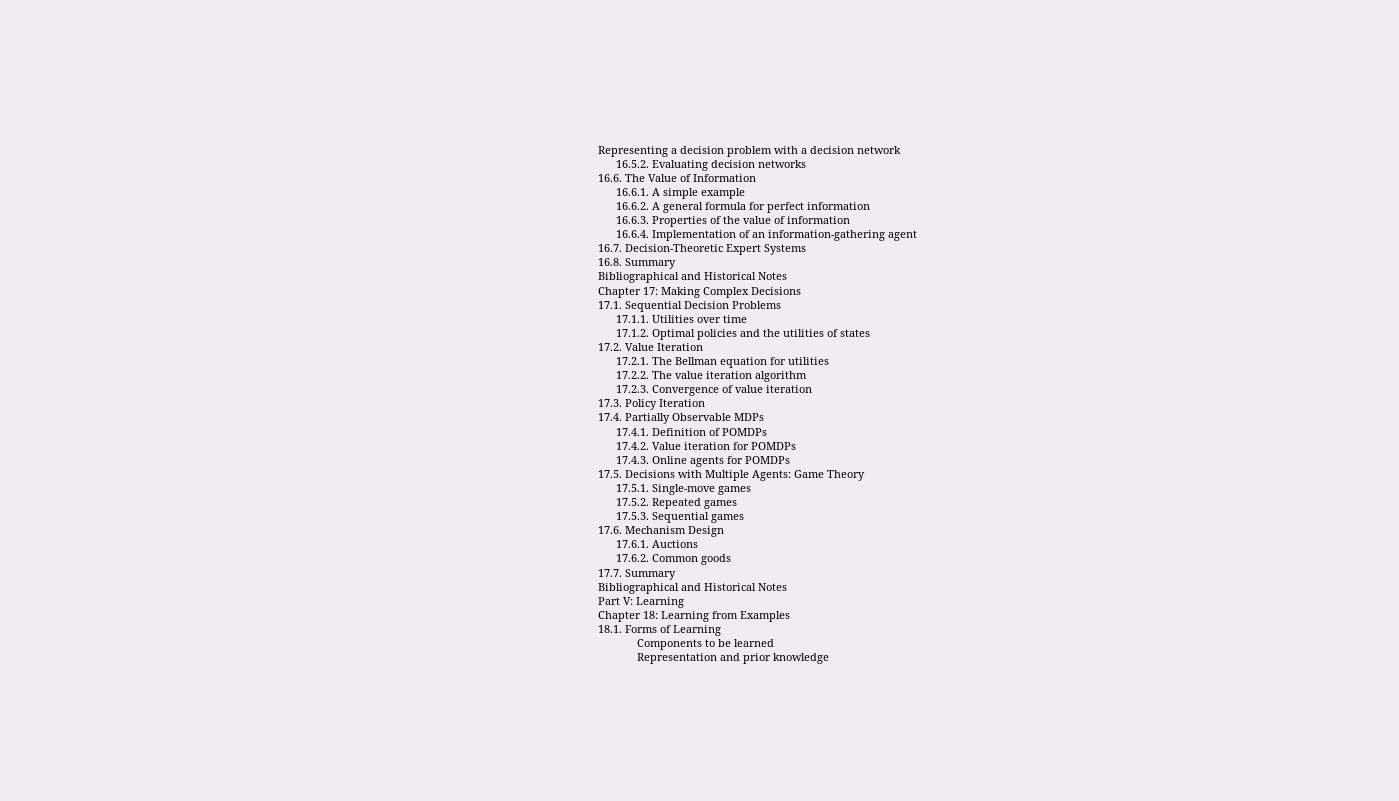Representing a decision problem with a decision network
      16.5.2. Evaluating decision networks
16.6. The Value of Information
      16.6.1. A simple example
      16.6.2. A general formula for perfect information
      16.6.3. Properties of the value of information
      16.6.4. Implementation of an information-gathering agent
16.7. Decision-Theoretic Expert Systems
16.8. Summary
Bibliographical and Historical Notes
Chapter 17: Making Complex Decisions
17.1. Sequential Decision Problems
      17.1.1. Utilities over time
      17.1.2. Optimal policies and the utilities of states
17.2. Value Iteration
      17.2.1. The Bellman equation for utilities
      17.2.2. The value iteration algorithm
      17.2.3. Convergence of value iteration
17.3. Policy Iteration
17.4. Partially Observable MDPs
      17.4.1. Definition of POMDPs
      17.4.2. Value iteration for POMDPs
      17.4.3. Online agents for POMDPs
17.5. Decisions with Multiple Agents: Game Theory
      17.5.1. Single-move games
      17.5.2. Repeated games
      17.5.3. Sequential games
17.6. Mechanism Design
      17.6.1. Auctions
      17.6.2. Common goods
17.7. Summary
Bibliographical and Historical Notes
Part V: Learning
Chapter 18: Learning from Examples
18.1. Forms of Learning
             Components to be learned
             Representation and prior knowledge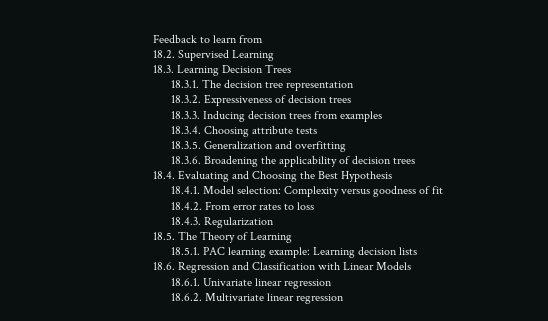Feedback to learn from
18.2. Supervised Learning
18.3. Learning Decision Trees
      18.3.1. The decision tree representation
      18.3.2. Expressiveness of decision trees
      18.3.3. Inducing decision trees from examples
      18.3.4. Choosing attribute tests
      18.3.5. Generalization and overfitting
      18.3.6. Broadening the applicability of decision trees
18.4. Evaluating and Choosing the Best Hypothesis
      18.4.1. Model selection: Complexity versus goodness of fit
      18.4.2. From error rates to loss
      18.4.3. Regularization
18.5. The Theory of Learning
      18.5.1. PAC learning example: Learning decision lists
18.6. Regression and Classification with Linear Models
      18.6.1. Univariate linear regression
      18.6.2. Multivariate linear regression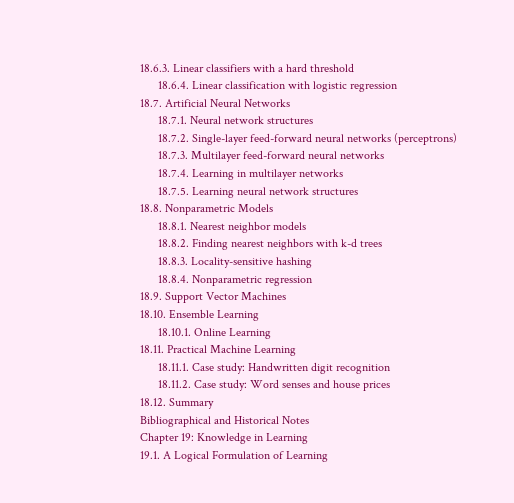18.6.3. Linear classifiers with a hard threshold
      18.6.4. Linear classification with logistic regression
18.7. Artificial Neural Networks
      18.7.1. Neural network structures
      18.7.2. Single-layer feed-forward neural networks (perceptrons)
      18.7.3. Multilayer feed-forward neural networks
      18.7.4. Learning in multilayer networks
      18.7.5. Learning neural network structures
18.8. Nonparametric Models
      18.8.1. Nearest neighbor models
      18.8.2. Finding nearest neighbors with k-d trees
      18.8.3. Locality-sensitive hashing
      18.8.4. Nonparametric regression
18.9. Support Vector Machines
18.10. Ensemble Learning
      18.10.1. Online Learning
18.11. Practical Machine Learning
      18.11.1. Case study: Handwritten digit recognition
      18.11.2. Case study: Word senses and house prices
18.12. Summary
Bibliographical and Historical Notes
Chapter 19: Knowledge in Learning
19.1. A Logical Formulation of Learning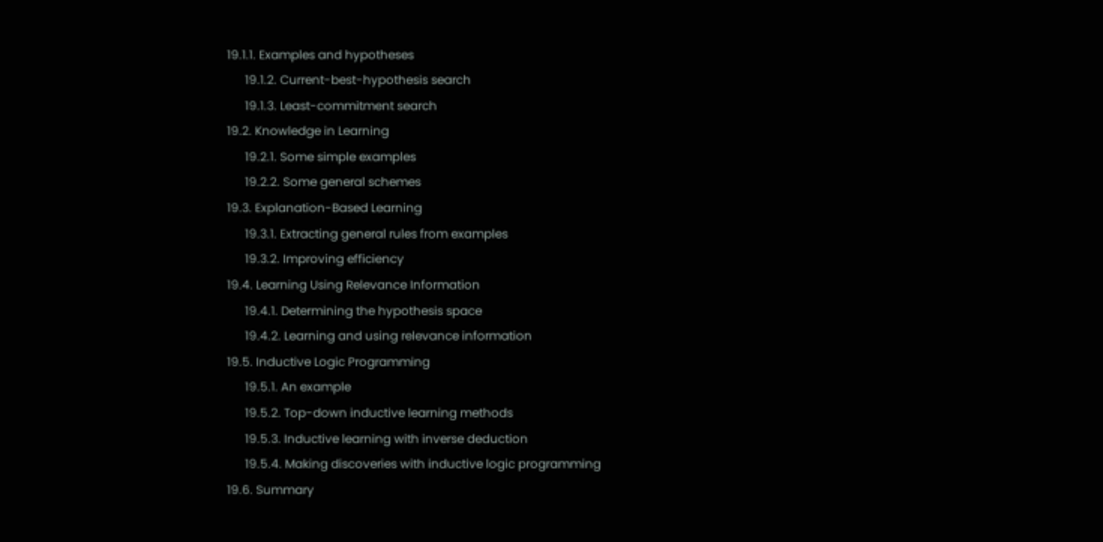19.1.1. Examples and hypotheses
      19.1.2. Current-best-hypothesis search
      19.1.3. Least-commitment search
19.2. Knowledge in Learning
      19.2.1. Some simple examples
      19.2.2. Some general schemes
19.3. Explanation-Based Learning
      19.3.1. Extracting general rules from examples
      19.3.2. Improving efficiency
19.4. Learning Using Relevance Information
      19.4.1. Determining the hypothesis space
      19.4.2. Learning and using relevance information
19.5. Inductive Logic Programming
      19.5.1. An example
      19.5.2. Top-down inductive learning methods
      19.5.3. Inductive learning with inverse deduction
      19.5.4. Making discoveries with inductive logic programming
19.6. Summary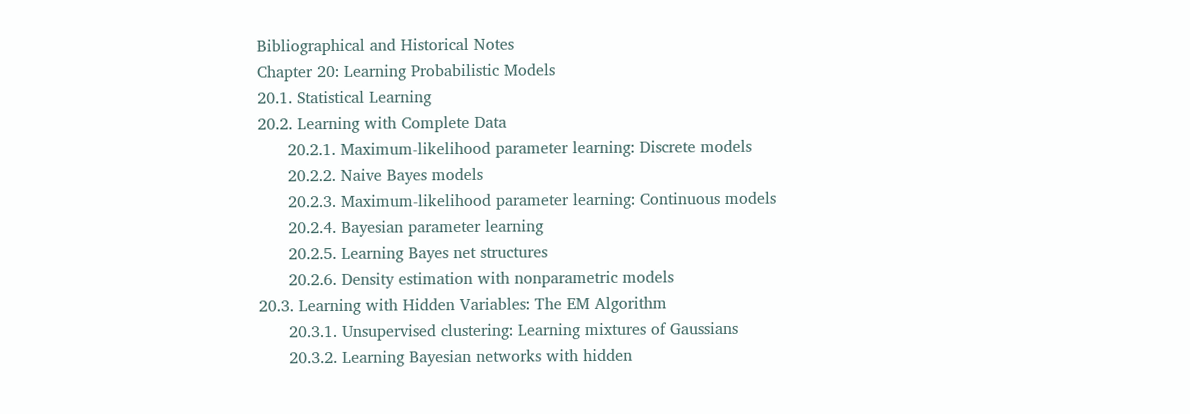Bibliographical and Historical Notes
Chapter 20: Learning Probabilistic Models
20.1. Statistical Learning
20.2. Learning with Complete Data
      20.2.1. Maximum-likelihood parameter learning: Discrete models
      20.2.2. Naive Bayes models
      20.2.3. Maximum-likelihood parameter learning: Continuous models
      20.2.4. Bayesian parameter learning
      20.2.5. Learning Bayes net structures
      20.2.6. Density estimation with nonparametric models
20.3. Learning with Hidden Variables: The EM Algorithm
      20.3.1. Unsupervised clustering: Learning mixtures of Gaussians
      20.3.2. Learning Bayesian networks with hidden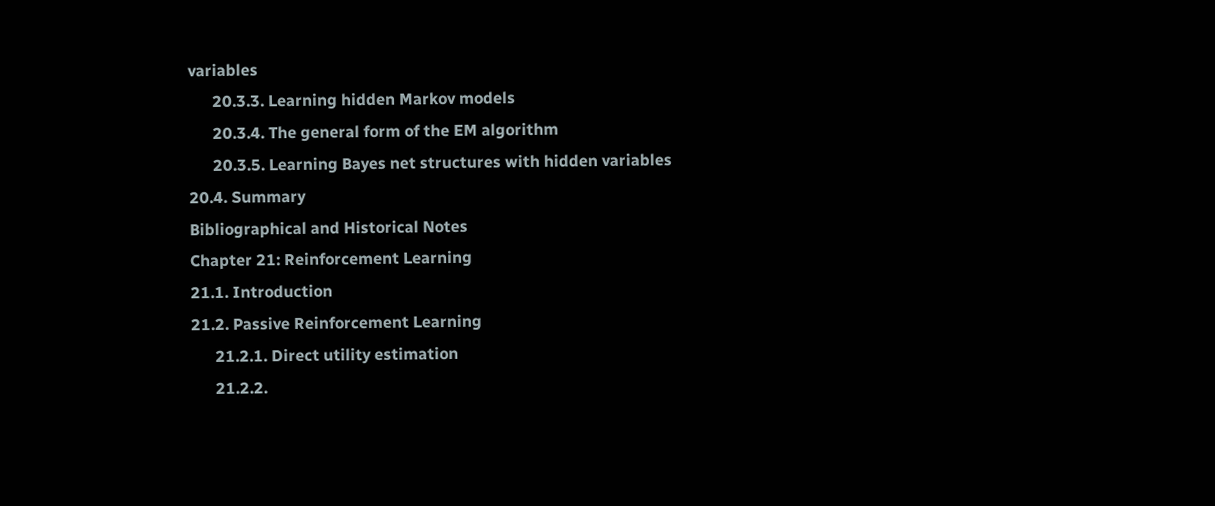variables
      20.3.3. Learning hidden Markov models
      20.3.4. The general form of the EM algorithm
      20.3.5. Learning Bayes net structures with hidden variables
20.4. Summary
Bibliographical and Historical Notes
Chapter 21: Reinforcement Learning
21.1. Introduction
21.2. Passive Reinforcement Learning
      21.2.1. Direct utility estimation
      21.2.2.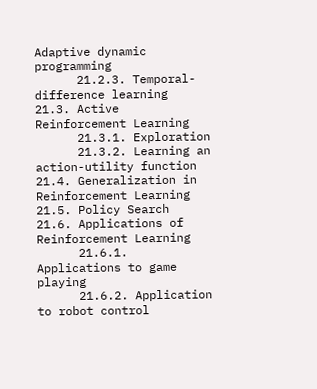Adaptive dynamic programming
      21.2.3. Temporal-difference learning
21.3. Active Reinforcement Learning
      21.3.1. Exploration
      21.3.2. Learning an action-utility function
21.4. Generalization in Reinforcement Learning
21.5. Policy Search
21.6. Applications of Reinforcement Learning
      21.6.1. Applications to game playing
      21.6.2. Application to robot control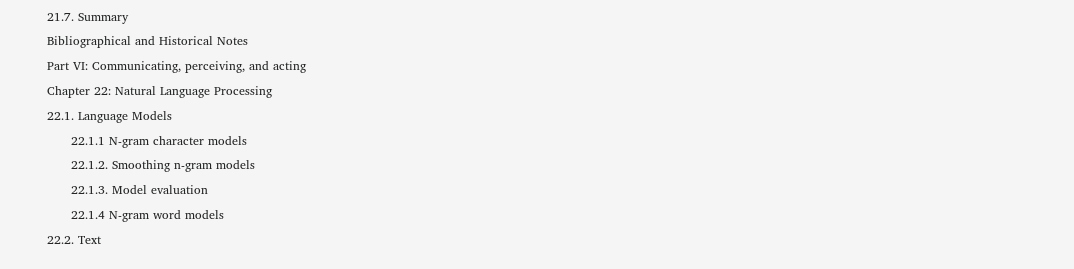21.7. Summary
Bibliographical and Historical Notes
Part VI: Communicating, perceiving, and acting
Chapter 22: Natural Language Processing
22.1. Language Models
      22.1.1 N-gram character models
      22.1.2. Smoothing n-gram models
      22.1.3. Model evaluation
      22.1.4 N-gram word models
22.2. Text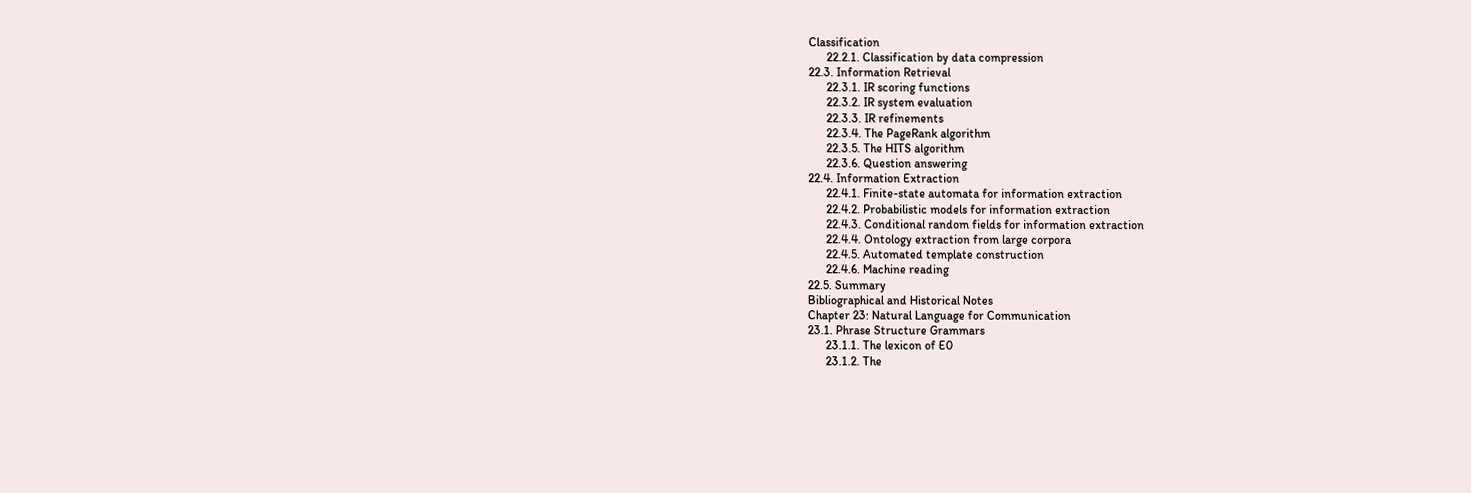Classification
      22.2.1. Classification by data compression
22.3. Information Retrieval
      22.3.1. IR scoring functions
      22.3.2. IR system evaluation
      22.3.3. IR refinements
      22.3.4. The PageRank algorithm
      22.3.5. The HITS algorithm
      22.3.6. Question answering
22.4. Information Extraction
      22.4.1. Finite-state automata for information extraction
      22.4.2. Probabilistic models for information extraction
      22.4.3. Conditional random fields for information extraction
      22.4.4. Ontology extraction from large corpora
      22.4.5. Automated template construction
      22.4.6. Machine reading
22.5. Summary
Bibliographical and Historical Notes
Chapter 23: Natural Language for Communication
23.1. Phrase Structure Grammars
      23.1.1. The lexicon of E0
      23.1.2. The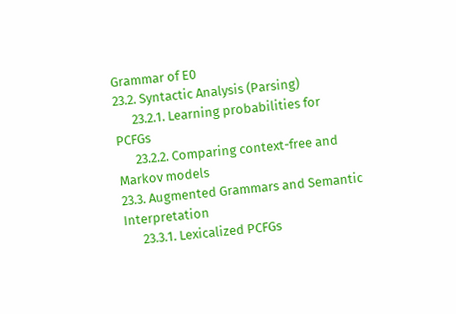Grammar of E0
23.2. Syntactic Analysis (Parsing)
      23.2.1. Learning probabilities for PCFGs
      23.2.2. Comparing context-free and Markov models
23.3. Augmented Grammars and Semantic Interpretation
      23.3.1. Lexicalized PCFGs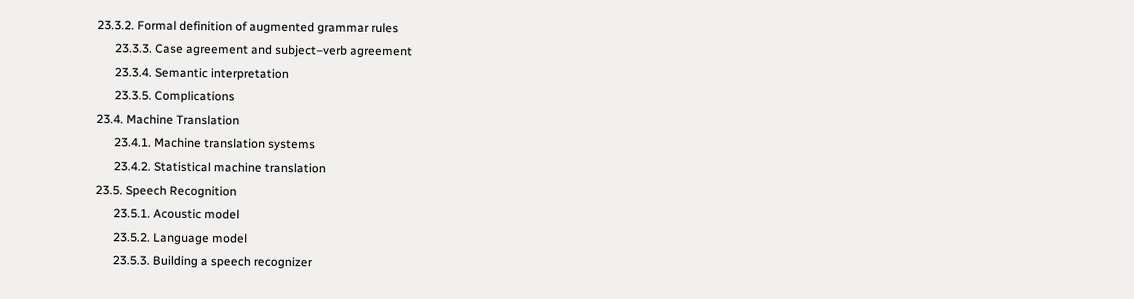23.3.2. Formal definition of augmented grammar rules
      23.3.3. Case agreement and subject–verb agreement
      23.3.4. Semantic interpretation
      23.3.5. Complications
23.4. Machine Translation
      23.4.1. Machine translation systems
      23.4.2. Statistical machine translation
23.5. Speech Recognition
      23.5.1. Acoustic model
      23.5.2. Language model
      23.5.3. Building a speech recognizer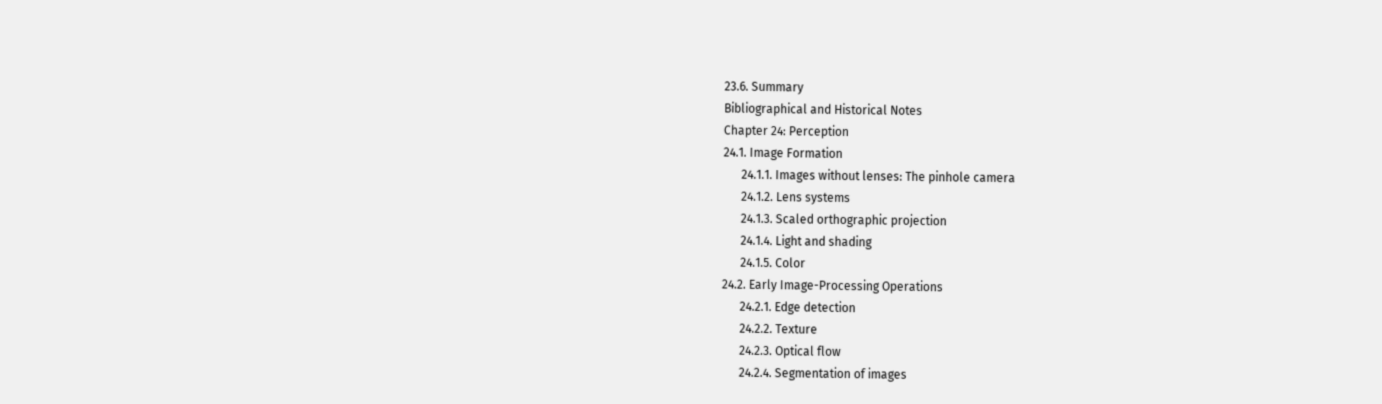23.6. Summary
Bibliographical and Historical Notes
Chapter 24: Perception
24.1. Image Formation
      24.1.1. Images without lenses: The pinhole camera
      24.1.2. Lens systems
      24.1.3. Scaled orthographic projection
      24.1.4. Light and shading
      24.1.5. Color
24.2. Early Image-Processing Operations
      24.2.1. Edge detection
      24.2.2. Texture
      24.2.3. Optical flow
      24.2.4. Segmentation of images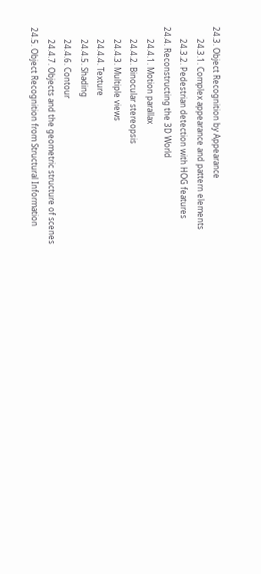24.3. Object Recognition by Appearance
      24.3.1. Complex appearance and pattern elements
      24.3.2. Pedestrian detection with HOG features
24.4. Reconstructing the 3D World
      24.4.1. Motion parallax
      24.4.2. Binocular stereopsis
      24.4.3. Multiple views
      24.4.4. Texture
      24.4.5. Shading
      24.4.6. Contour
      24.4.7. Objects and the geometric structure of scenes
24.5. Object Recognition from Structural Information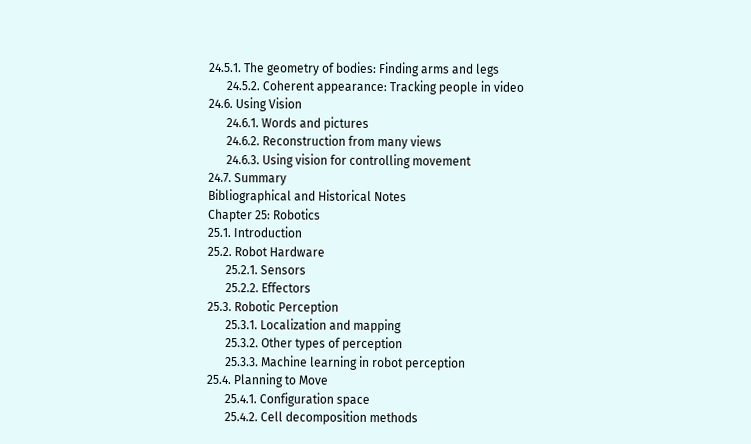24.5.1. The geometry of bodies: Finding arms and legs
      24.5.2. Coherent appearance: Tracking people in video
24.6. Using Vision
      24.6.1. Words and pictures
      24.6.2. Reconstruction from many views
      24.6.3. Using vision for controlling movement
24.7. Summary
Bibliographical and Historical Notes
Chapter 25: Robotics
25.1. Introduction
25.2. Robot Hardware
      25.2.1. Sensors
      25.2.2. Effectors
25.3. Robotic Perception
      25.3.1. Localization and mapping
      25.3.2. Other types of perception
      25.3.3. Machine learning in robot perception
25.4. Planning to Move
      25.4.1. Configuration space
      25.4.2. Cell decomposition methods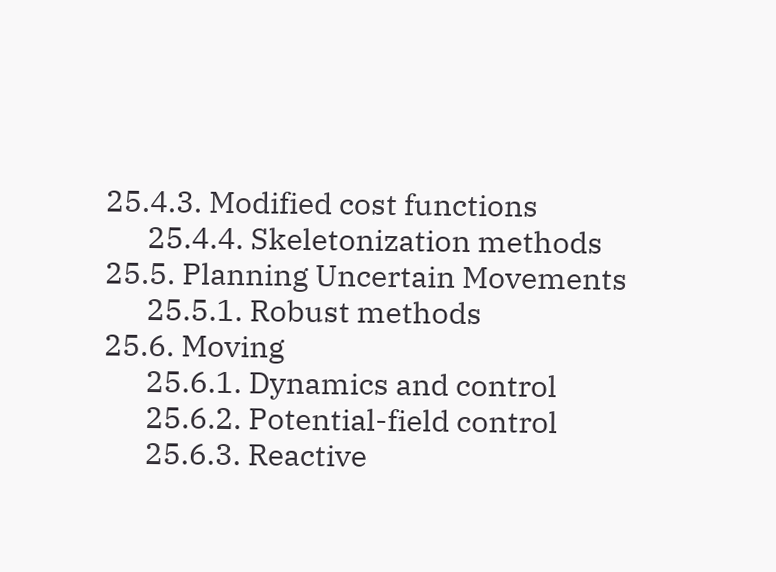25.4.3. Modified cost functions
      25.4.4. Skeletonization methods
25.5. Planning Uncertain Movements
      25.5.1. Robust methods
25.6. Moving
      25.6.1. Dynamics and control
      25.6.2. Potential-field control
      25.6.3. Reactive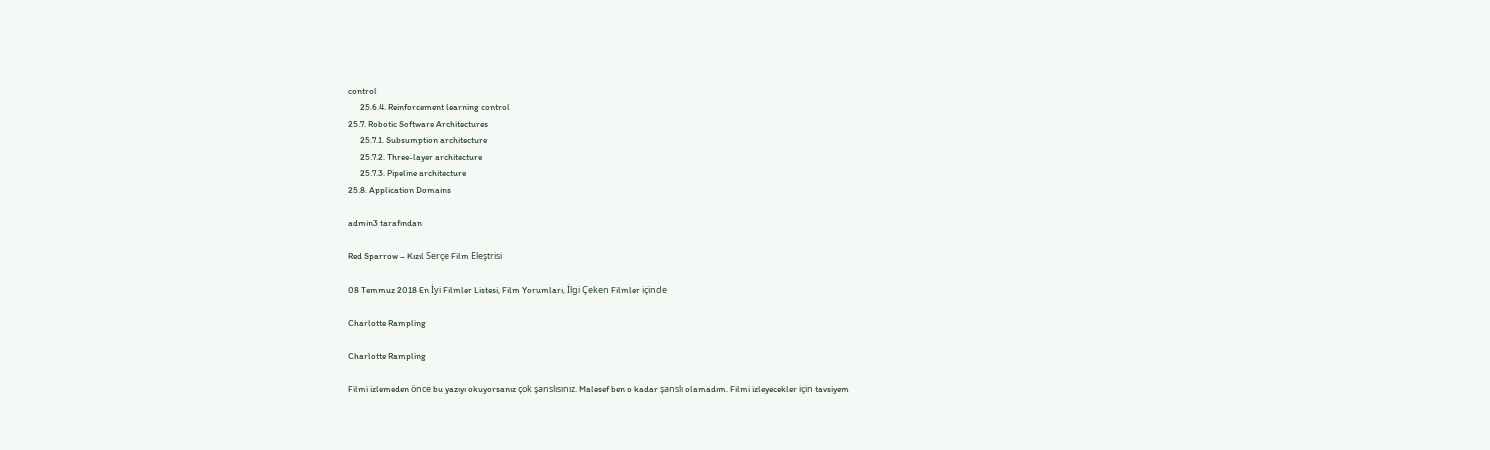control
      25.6.4. Reinforcement learning control
25.7. Robotic Software Architectures
      25.7.1. Subsumption architecture
      25.7.2. Three-layer architecture
      25.7.3. Pipeline architecture
25.8. Application Domains

admin3 tarafından

Red Sparrow – Kızıl Serçe Film Eleştrisi

08 Temmuz 2018 En İyi Filmler Listesi, Film Yorumları, İlgi Çeken Filmler içinde

Charlotte Rampling

Charlotte Rampling

Filmi izlemeden önce bu yazıyı okuyorsanız çok şanslısınız. Malesef ben o kadar şanslı olamadım. Filmi izleyecekler için tavsiyem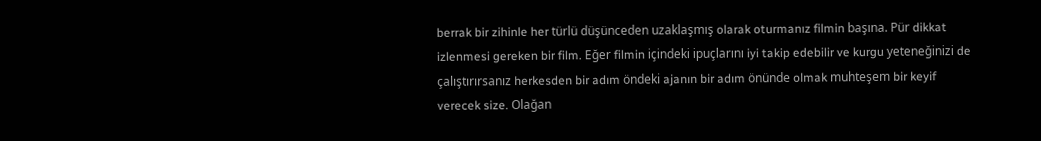berrak bir zihinle her türlü düşünceden uzaklaşmış olarak oturmanız filmin başına. Pür dikkat izlenmesi gereken bir film. Eğer filmin içindeki ipuçlarını iyi takip edebilir ve kurgu yeteneğinizi de çalıştırırsanız herkesden bir adım öndeki ajanın bir adım önünde olmak muhteşem bir keyif verecek size. Olağan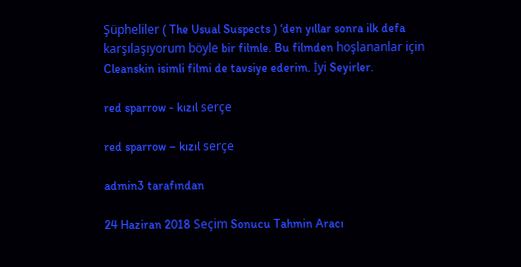Şüpheliler ( The Usual Suspects ) ‘den yıllar sonra ilk defa karşılaşıyorum böyle bir filmle. Bu filmden hoşlananlar için Cleanskin isimli filmi de tavsiye ederim. İyi Seyirler.

red sparrow - kızıl serçe

red sparrow – kızıl serçe

admin3 tarafından

24 Haziran 2018 Seçim Sonucu Tahmin Aracı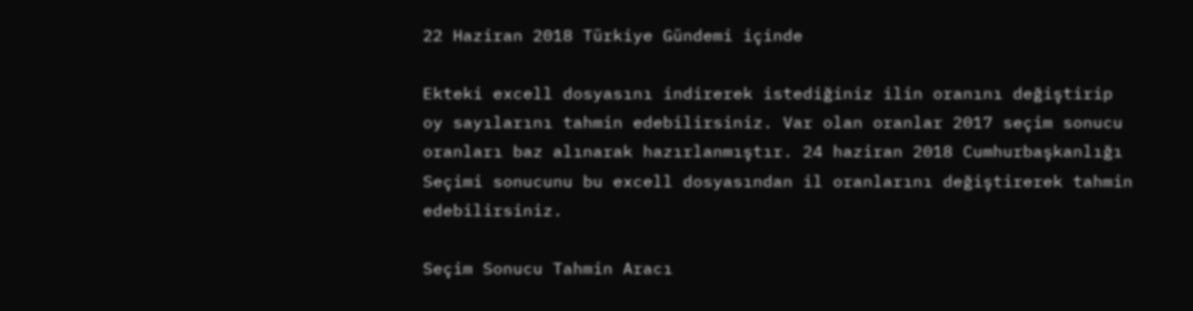22 Haziran 2018 Türkiye Gündemi içinde

Ekteki excell dosyasını indirerek istediğiniz ilin oranını değiştirip oy sayılarını tahmin edebilirsiniz. Var olan oranlar 2017 seçim sonucu oranları baz alınarak hazırlanmıştır. 24 haziran 2018 Cumhurbaşkanlığı Seçimi sonucunu bu excell dosyasından il oranlarını değiştirerek tahmin edebilirsiniz.

Seçim Sonucu Tahmin Aracı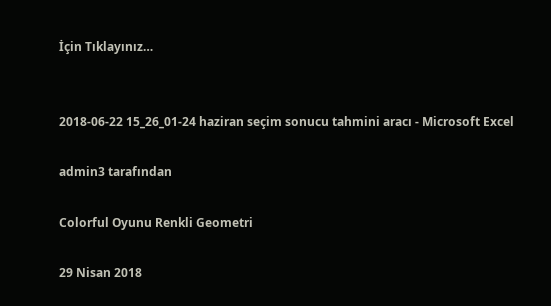İçin Tıklayınız…


2018-06-22 15_26_01-24 haziran seçim sonucu tahmini aracı - Microsoft Excel

admin3 tarafından

Colorful Oyunu Renkli Geometri

29 Nisan 2018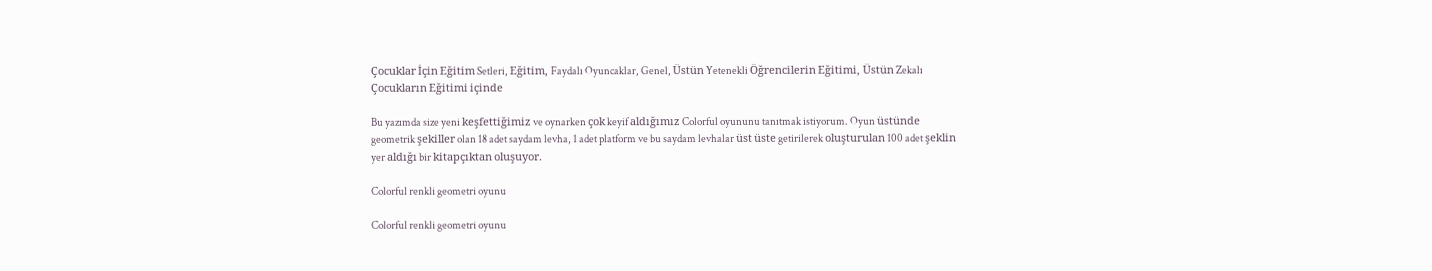Çocuklar İçin Eğitim Setleri, Eğitim, Faydalı Oyuncaklar, Genel, Üstün Yetenekli Öğrencilerin Eğitimi, Üstün Zekalı Çocukların Eğitimi içinde

Bu yazımda size yeni keşfettiğimiz ve oynarken çok keyif aldığımız Colorful oyununu tanıtmak istiyorum. Oyun üstünde geometrik şekiller olan 18 adet saydam levha, 1 adet platform ve bu saydam levhalar üst üste getirilerek oluşturulan 100 adet şeklin yer aldığı bir kitapçıktan oluşuyor.

Colorful renkli geometri oyunu

Colorful renkli geometri oyunu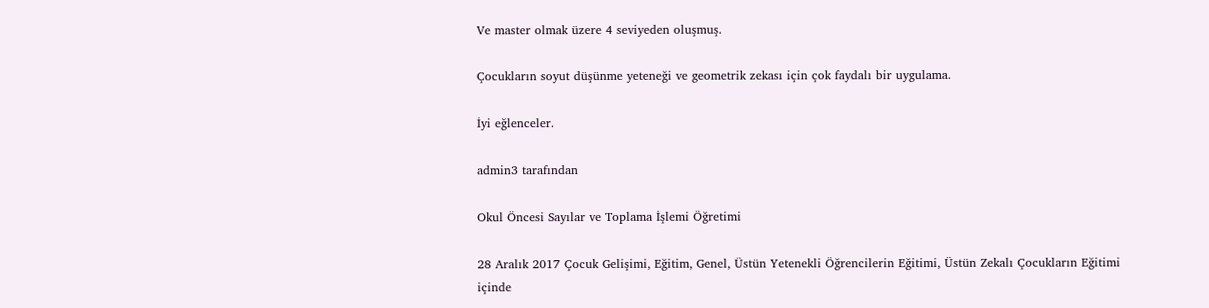Ve master olmak üzere 4 seviyeden oluşmuş.

Çocukların soyut düşünme yeteneği ve geometrik zekası için çok faydalı bir uygulama.

İyi eğlenceler.

admin3 tarafından

Okul Öncesi Sayılar ve Toplama İşlemi Öğretimi

28 Aralık 2017 Çocuk Gelişimi, Eğitim, Genel, Üstün Yetenekli Öğrencilerin Eğitimi, Üstün Zekalı Çocukların Eğitimi içinde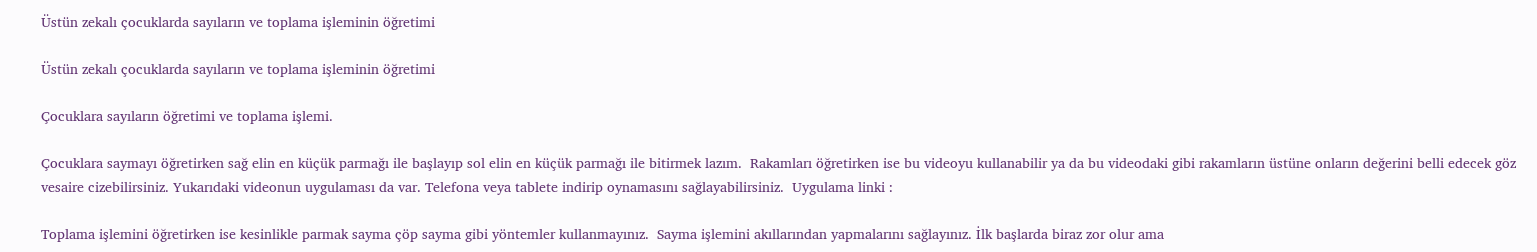Üstün zekalı çocuklarda sayıların ve toplama işleminin öğretimi

Üstün zekalı çocuklarda sayıların ve toplama işleminin öğretimi

Çocuklara sayıların öğretimi ve toplama işlemi.

Çocuklara saymayı öğretirken sağ elin en küçük parmağı ile başlayıp sol elin en küçük parmağı ile bitirmek lazım.  Rakamları öğretirken ise bu videoyu kullanabilir ya da bu videodaki gibi rakamların üstüne onların değerini belli edecek göz vesaire cizebilirsiniz. Yukarıdaki videonun uygulaması da var. Telefona veya tablete indirip oynamasını sağlayabilirsiniz.  Uygulama linki :

Toplama işlemini öğretirken ise kesinlikle parmak sayma çöp sayma gibi yöntemler kullanmayınız.  Sayma işlemini akıllarından yapmalarını sağlayınız. İlk başlarda biraz zor olur ama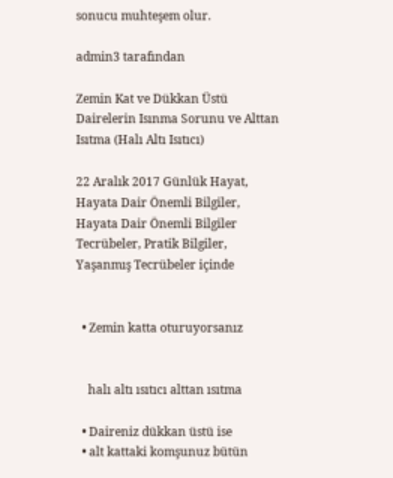sonucu muhteşem olur.

admin3 tarafından

Zemin Kat ve Dükkan Üstü Dairelerin Isınma Sorunu ve Alttan Isıtma (Halı Altı Isıtıcı)

22 Aralık 2017 Günlük Hayat, Hayata Dair Önemli Bilgiler, Hayata Dair Önemli Bilgiler Tecrübeler, Pratik Bilgiler, Yaşanmış Tecrübeler içinde


  • Zemin katta oturuyorsanız


    halı altı ısıtıcı alttan ısıtma

  • Daireniz dükkan üstü ise
  • alt kattaki komşunuz bütün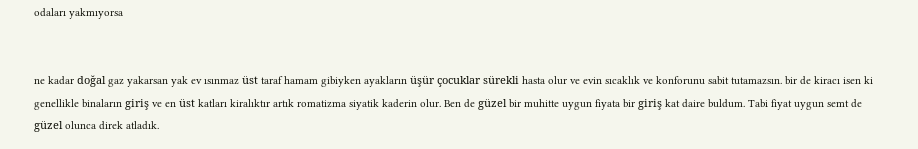odaları yakmıyorsa


ne kadar doğal gaz yakarsan yak ev ısınmaz üst taraf hamam gibiyken ayakların üşür çocuklar sürekli hasta olur ve evin sıcaklık ve konforunu sabit tutamazsın. bir de kiracı isen ki genellikle binaların giriş ve en üst katları kiralıktır artık romatizma siyatik kaderin olur. Ben de güzel bir muhitte uygun fiyata bir giriş kat daire buldum. Tabi fiyat uygun semt de güzel olunca direk atladık.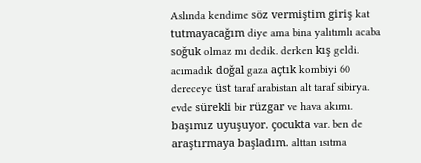Aslında kendime söz vermiştim giriş kat tutmayacağım diye ama bina yalıtımlı acaba soğuk olmaz mı dedik. derken kış geldi. acımadık doğal gaza açtık kombiyi 60 dereceye üst taraf arabistan alt taraf sibirya. evde sürekli bir rüzgar ve hava akımı. başımız uyuşuyor. çocukta var. ben de araştırmaya başladım. alttan ısıtma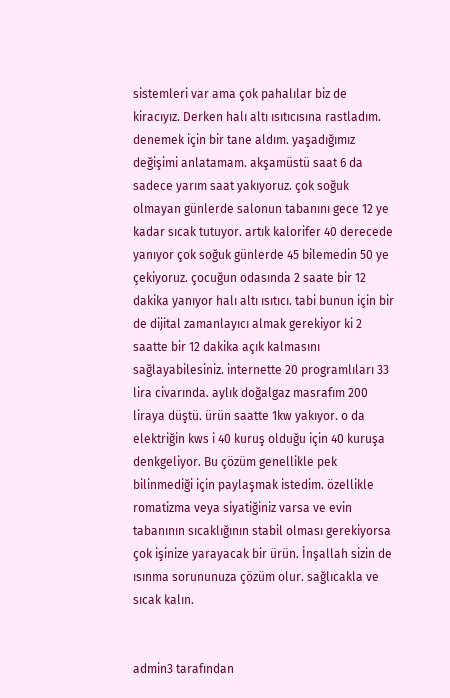sistemleri var ama çok pahalılar biz de kiracıyız. Derken halı altı ısıtıcısına rastladım. denemek için bir tane aldım. yaşadığımız değişimi anlatamam. akşamüstü saat 6 da sadece yarım saat yakıyoruz. çok soğuk olmayan günlerde salonun tabanını gece 12 ye kadar sıcak tutuyor. artık kalorifer 40 derecede yanıyor çok soğuk günlerde 45 bilemedin 50 ye çekiyoruz. çocuğun odasında 2 saate bir 12 dakika yanıyor halı altı ısıtıcı. tabi bunun için bir de dijital zamanlayıcı almak gerekiyor ki 2 saatte bir 12 dakika açık kalmasını sağlayabilesiniz. internette 20 programlıları 33 lira civarında. aylık doğalgaz masrafım 200 liraya düştü. ürün saatte 1kw yakıyor. o da elektriğin kws i 40 kuruş olduğu için 40 kuruşa denkgeliyor. Bu çözüm genellikle pek bilinmediği için paylaşmak istedim. özellikle romatizma veya siyatiğiniz varsa ve evin tabanının sıcaklığının stabil olması gerekiyorsa çok işinize yarayacak bir ürün. İnşallah sizin de ısınma sorununuza çözüm olur. sağlıcakla ve sıcak kalın.


admin3 tarafından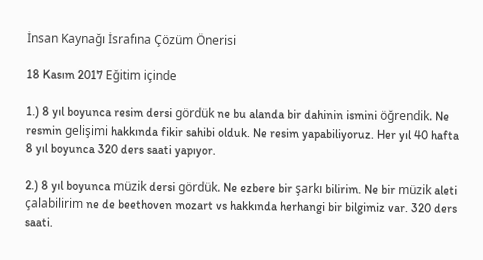İnsan Kaynağı İsrafına Çözüm Önerisi

18 Kasım 2017 Eğitim içinde

1.) 8 yıl boyunca resim dersi gördük ne bu alanda bir dahinin ismini öğrendik. Ne resmin gelişimi hakkında fikir sahibi olduk. Ne resim yapabiliyoruz. Her yıl 40 hafta 8 yıl boyunca 320 ders saati yapıyor.

2.) 8 yıl boyunca müzik dersi gördük. Ne ezbere bir şarkı bilirim. Ne bir müzik aleti çalabilirim ne de beethoven mozart vs hakkında herhangi bir bilgimiz var. 320 ders saati.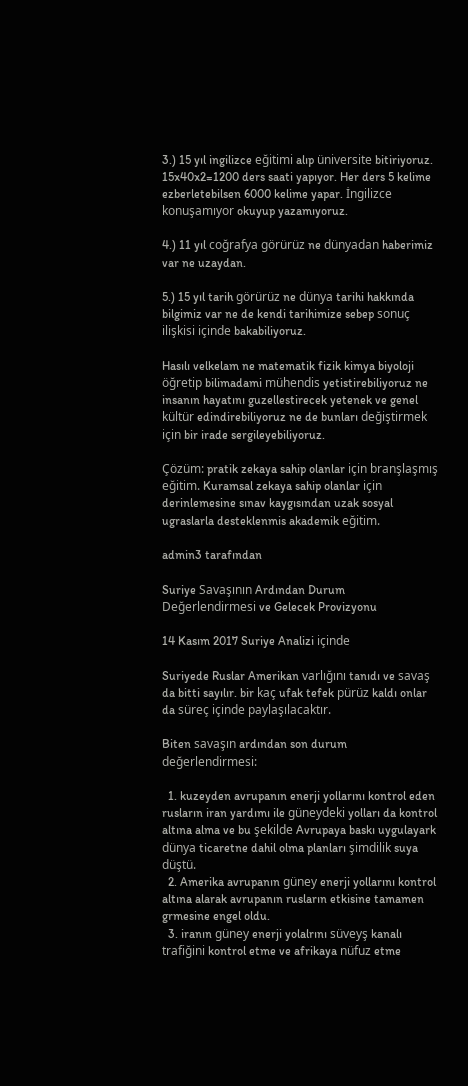3.) 15 yıl ingilizce eğitimi alıp üniversite bitiriyoruz. 15x40x2=1200 ders saati yapıyor. Her ders 5 kelime ezberletebilsen 6000 kelime yapar. İngilizce konuşamıyor okuyup yazamıyoruz.

4.) 11 yıl coğrafya görürüz ne dünyadan haberimiz var ne uzaydan.

5.) 15 yıl tarih görürüz ne dünya tarihi hakkında bilgimiz var ne de kendi tarihimize sebep sonuç ilişkisi içinde bakabiliyoruz.

Hasılı velkelam ne matematik fizik kimya biyoloji öğretip bilimadami mühendis yetistirebiliyoruz ne insanın hayatını guzellestirecek yetenek ve genel kültür edindirebiliyoruz ne de bunları değiştirmek için bir irade sergileyebiliyoruz.

Çözüm: pratik zekaya sahip olanlar için branşlaşmış eğitim. Kuramsal zekaya sahip olanlar için derinlemesine sınav kaygısından uzak sosyal ugraslarla desteklenmis akademik eğitim.

admin3 tarafından

Suriye Savaşının Ardından Durum Değerlendirmesi ve Gelecek Provizyonu

14 Kasım 2017 Suriye Analizi içinde

Suriyede Ruslar Amerikan varlığını tanıdı ve savaş da bitti sayılır. bir kaç ufak tefek pürüz kaldı onlar da süreç içinde paylaşılacaktır.

Biten savaşın ardından son durum değerlendirmesi:

  1. kuzeyden avrupanın enerji yollarını kontrol eden rusların iran yardımı ile güneydeki yolları da kontrol altına alma ve bu şekilde Avrupaya baskı uygulayark dünya ticaretne dahil olma planları şimdilik suya düştü.
  2. Amerika avrupanın güney enerji yollarını kontrol altına alarak avrupanın rusların etkisine tamamen grmesine engel oldu.
  3. iranın güney enerji yolalrını süveyş kanalı trafiğini kontrol etme ve afrikaya nüfuz etme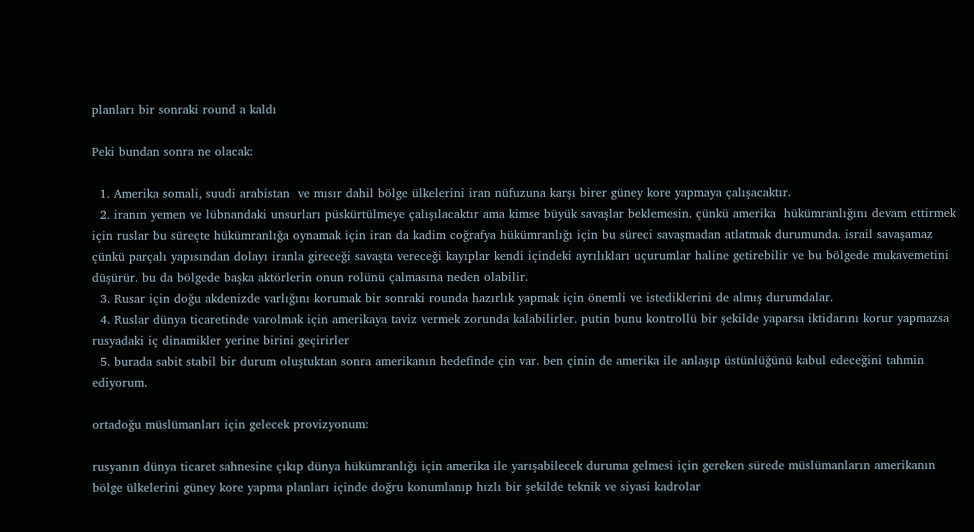planları bir sonraki round a kaldı

Peki bundan sonra ne olacak:

  1. Amerika somali, suudi arabistan  ve mısır dahil bölge ülkelerini iran nüfuzuna karşı birer güney kore yapmaya çalışacaktır.
  2. iranın yemen ve lübnandaki unsurları püskürtülmeye çalışılacaktır ama kimse büyük savaşlar beklemesin. çünkü amerika  hükümranlığını devam ettirmek için ruslar bu süreçte hükümranlığa oynamak için iran da kadim coğrafya hükümranlığı için bu süreci savaşmadan atlatmak durumunda. israil savaşamaz çünkü parçalı yapısından dolayı iranla gireceği savaşta vereceği kayıplar kendi içindeki ayrılıkları uçurumlar haline getirebilir ve bu bölgede mukavemetini düşürür. bu da bölgede başka aktörlerin onun rolünü çalmasına neden olabilir.
  3. Rusar için doğu akdenizde varlığını korumak bir sonraki rounda hazırlık yapmak için önemli ve istediklerini de almış durumdalar.
  4. Ruslar dünya ticaretinde varolmak için amerikaya taviz vermek zorunda kalabilirler. putin bunu kontrollü bir şekilde yaparsa iktidarını korur yapmazsa rusyadaki iç dinamikler yerine birini geçirirler
  5. burada sabit stabil bir durum oluştuktan sonra amerikanın hedefinde çin var. ben çinin de amerika ile anlaşıp üstünlüğünü kabul edeceğini tahmin ediyorum.

ortadoğu müslümanları için gelecek provizyonum:

rusyanın dünya ticaret sahnesine çıkıp dünya hükümranlığı için amerika ile yarışabilecek duruma gelmesi için gereken sürede müslümanların amerikanın bölge ülkelerini güney kore yapma planları içinde doğru konumlanıp hızlı bir şekilde teknik ve siyasi kadrolar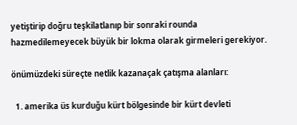yetiştirip doğru teşkilatlanıp bir sonraki rounda hazmedilemeyecek büyük bir lokma olarak girmeleri gerekiyor.

önümüzdeki süreçte netlik kazanaçak çatışma alanları:

  1. amerika üs kurduğu kürt bölgesinde bir kürt devleti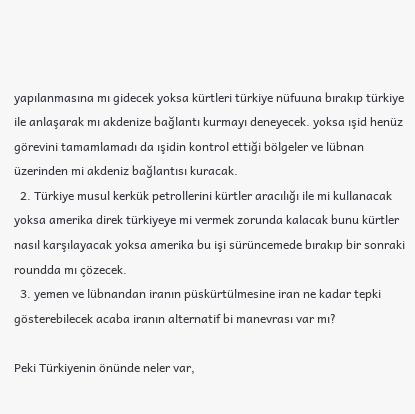yapılanmasına mı gidecek yoksa kürtleri türkiye nüfuuna bırakıp türkiye ile anlaşarak mı akdenize bağlantı kurmayı deneyecek. yoksa ışid henüz görevini tamamlamadı da ışidin kontrol ettiği bölgeler ve lübnan üzerinden mi akdeniz bağlantısı kuracak.
  2. Türkiye musul kerkük petrollerini kürtler aracılığı ile mi kullanacak yoksa amerika direk türkiyeye mi vermek zorunda kalacak bunu kürtler nasıl karşılayacak yoksa amerika bu işi sürüncemede bırakıp bir sonraki roundda mı çözecek.
  3. yemen ve lübnandan iranın püskürtülmesine iran ne kadar tepki gösterebilecek acaba iranın alternatif bi manevrası var mı?

Peki Türkiyenin önünde neler var,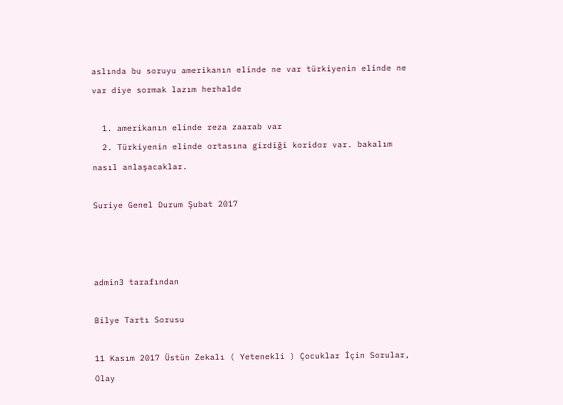aslında bu soruyu amerikanın elinde ne var türkiyenin elinde ne var diye sormak lazım herhalde

  1. amerikanın elinde reza zaarab var
  2. Türkiyenin elinde ortasına girdiği koridor var. bakalım nasıl anlaşacaklar.

Suriye Genel Durum Şubat 2017



admin3 tarafından

Bilye Tartı Sorusu

11 Kasım 2017 Üstün Zekalı ( Yetenekli ) Çocuklar İçin Sorular, Olay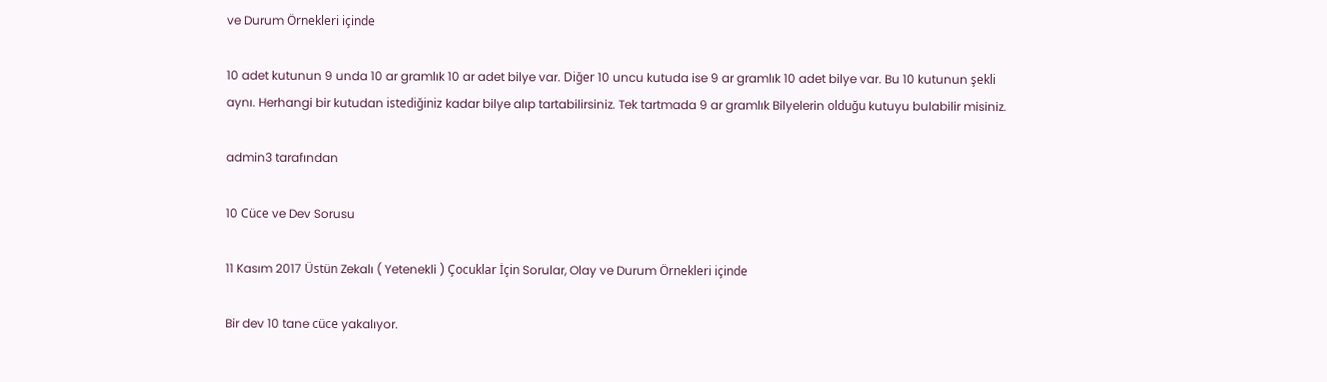ve Durum Örnekleri içinde

10 adet kutunun 9 unda 10 ar gramlık 10 ar adet bilye var. Diğer 10 uncu kutuda ise 9 ar gramlık 10 adet bilye var. Bu 10 kutunun şekli aynı. Herhangi bir kutudan istediğiniz kadar bilye alıp tartabilirsiniz. Tek tartmada 9 ar gramlık Bilyelerin olduğu kutuyu bulabilir misiniz.

admin3 tarafından

10 Cüce ve Dev Sorusu

11 Kasım 2017 Üstün Zekalı ( Yetenekli ) Çocuklar İçin Sorular, Olay ve Durum Örnekleri içinde

Bir dev 10 tane cüce yakalıyor.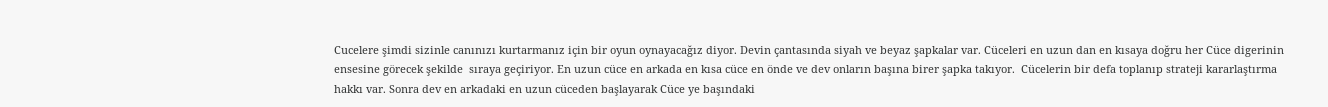Cucelere şimdi sizinle canınızı kurtarmanız için bir oyun oynayacağız diyor. Devin çantasında siyah ve beyaz şapkalar var. Cüceleri en uzun dan en kısaya doğru her Cüce digerinin ensesine görecek şekilde  sıraya geçiriyor. En uzun cüce en arkada en kısa cüce en önde ve dev onların başına birer şapka takıyor.  Cücelerin bir defa toplanıp strateji kararlaştırma hakkı var. Sonra dev en arkadaki en uzun cüceden başlayarak Cüce ye başındaki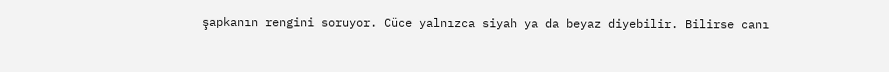şapkanın rengini soruyor. Cüce yalnızca siyah ya da beyaz diyebilir. Bilirse canı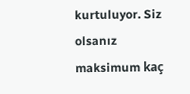kurtuluyor. Siz olsanız maksimum kaç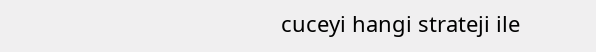cuceyi hangi strateji ile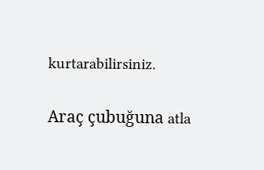kurtarabilirsiniz.

Araç çubuğuna atla